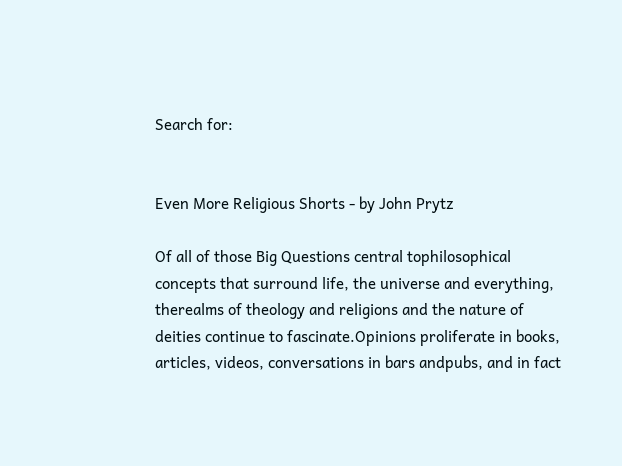Search for:


Even More Religious Shorts - by John Prytz

Of all of those Big Questions central tophilosophical concepts that surround life, the universe and everything, therealms of theology and religions and the nature of deities continue to fascinate.Opinions proliferate in books, articles, videos, conversations in bars andpubs, and in fact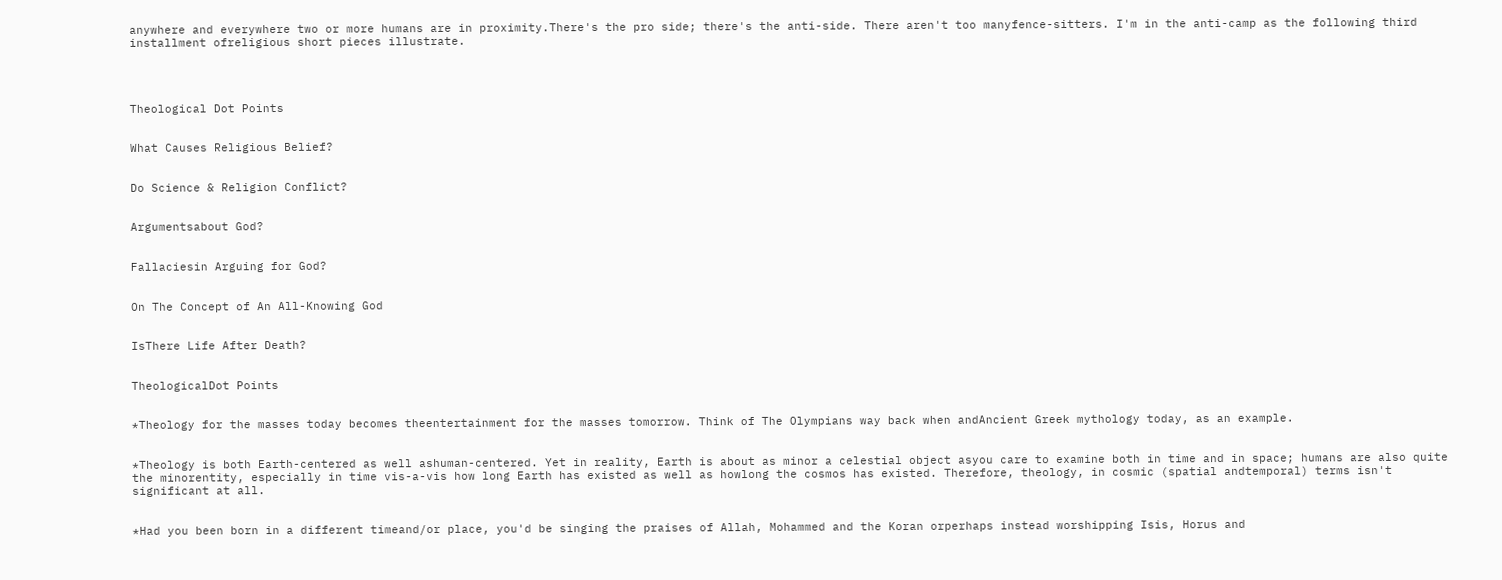anywhere and everywhere two or more humans are in proximity.There's the pro side; there's the anti-side. There aren't too manyfence-sitters. I'm in the anti-camp as the following third installment ofreligious short pieces illustrate.




Theological Dot Points


What Causes Religious Belief?


Do Science & Religion Conflict?


Argumentsabout God?


Fallaciesin Arguing for God?


On The Concept of An All-Knowing God


IsThere Life After Death?


TheologicalDot Points


*Theology for the masses today becomes theentertainment for the masses tomorrow. Think of The Olympians way back when andAncient Greek mythology today, as an example.


*Theology is both Earth-centered as well ashuman-centered. Yet in reality, Earth is about as minor a celestial object asyou care to examine both in time and in space; humans are also quite the minorentity, especially in time vis-a-vis how long Earth has existed as well as howlong the cosmos has existed. Therefore, theology, in cosmic (spatial andtemporal) terms isn't significant at all.


*Had you been born in a different timeand/or place, you'd be singing the praises of Allah, Mohammed and the Koran orperhaps instead worshipping Isis, Horus and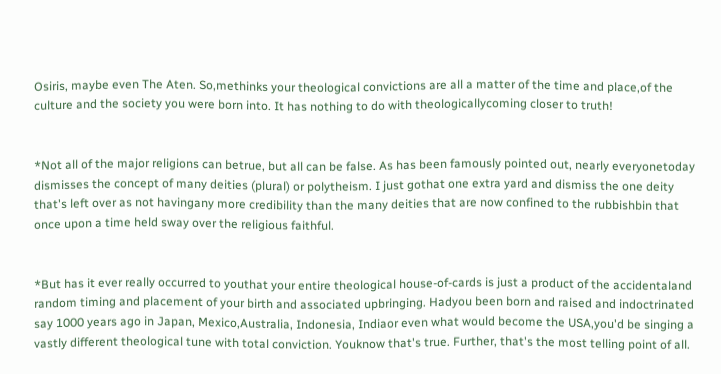Osiris, maybe even The Aten. So,methinks your theological convictions are all a matter of the time and place,of the culture and the society you were born into. It has nothing to do with theologicallycoming closer to truth!


*Not all of the major religions can betrue, but all can be false. As has been famously pointed out, nearly everyonetoday dismisses the concept of many deities (plural) or polytheism. I just gothat one extra yard and dismiss the one deity that's left over as not havingany more credibility than the many deities that are now confined to the rubbishbin that once upon a time held sway over the religious faithful.


*But has it ever really occurred to youthat your entire theological house-of-cards is just a product of the accidentaland random timing and placement of your birth and associated upbringing. Hadyou been born and raised and indoctrinated say 1000 years ago in Japan, Mexico,Australia, Indonesia, Indiaor even what would become the USA,you'd be singing a vastly different theological tune with total conviction. Youknow that's true. Further, that's the most telling point of all.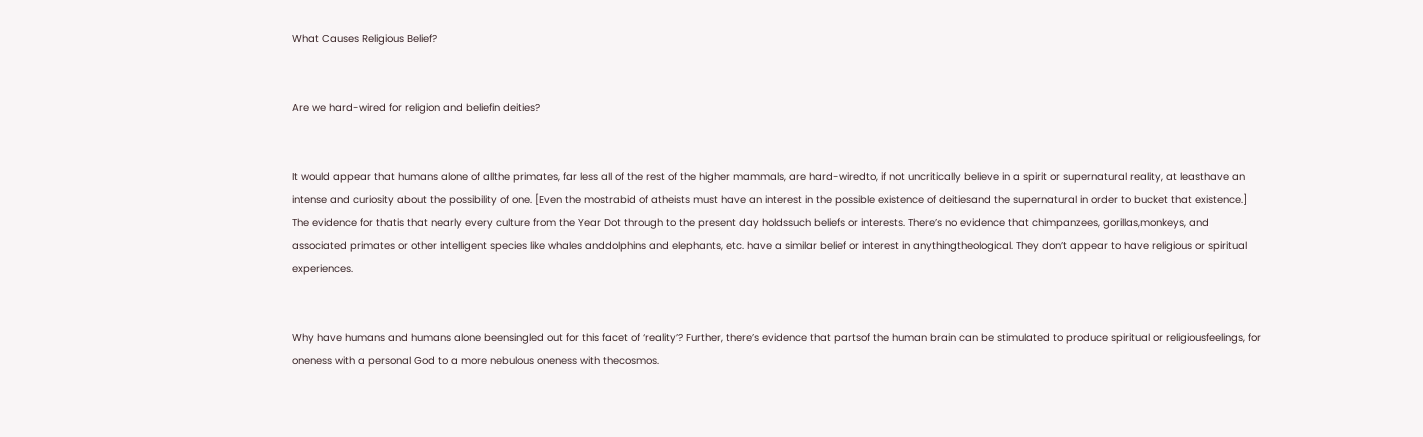What Causes Religious Belief?


Are we hard-wired for religion and beliefin deities?


It would appear that humans alone of allthe primates, far less all of the rest of the higher mammals, are hard-wiredto, if not uncritically believe in a spirit or supernatural reality, at leasthave an intense and curiosity about the possibility of one. [Even the mostrabid of atheists must have an interest in the possible existence of deitiesand the supernatural in order to bucket that existence.] The evidence for thatis that nearly every culture from the Year Dot through to the present day holdssuch beliefs or interests. There’s no evidence that chimpanzees, gorillas,monkeys, and associated primates or other intelligent species like whales anddolphins and elephants, etc. have a similar belief or interest in anythingtheological. They don’t appear to have religious or spiritual experiences.


Why have humans and humans alone beensingled out for this facet of ‘reality’? Further, there’s evidence that partsof the human brain can be stimulated to produce spiritual or religiousfeelings, for oneness with a personal God to a more nebulous oneness with thecosmos.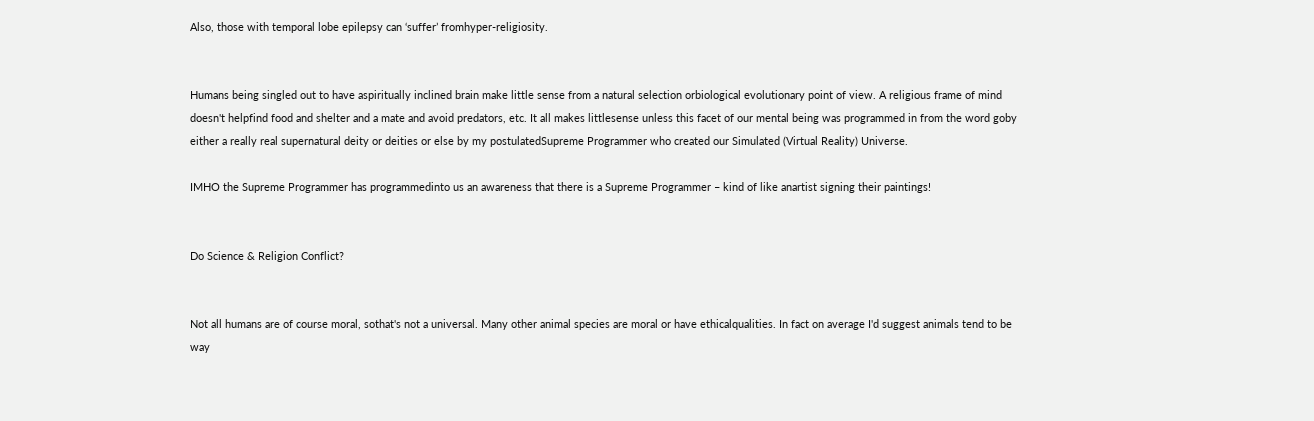Also, those with temporal lobe epilepsy can ‘suffer’ fromhyper-religiosity.


Humans being singled out to have aspiritually inclined brain make little sense from a natural selection orbiological evolutionary point of view. A religious frame of mind doesn't helpfind food and shelter and a mate and avoid predators, etc. It all makes littlesense unless this facet of our mental being was programmed in from the word goby either a really real supernatural deity or deities or else by my postulatedSupreme Programmer who created our Simulated (Virtual Reality) Universe.

IMHO the Supreme Programmer has programmedinto us an awareness that there is a Supreme Programmer – kind of like anartist signing their paintings!


Do Science & Religion Conflict?


Not all humans are of course moral, sothat's not a universal. Many other animal species are moral or have ethicalqualities. In fact on average I'd suggest animals tend to be way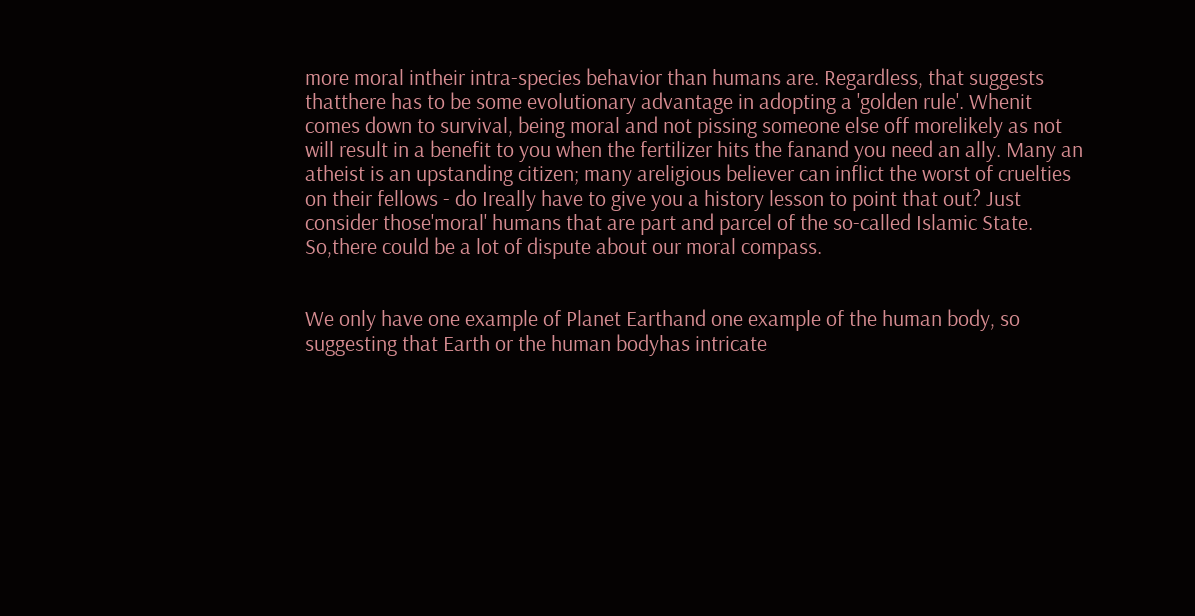more moral intheir intra-species behavior than humans are. Regardless, that suggests thatthere has to be some evolutionary advantage in adopting a 'golden rule'. Whenit comes down to survival, being moral and not pissing someone else off morelikely as not will result in a benefit to you when the fertilizer hits the fanand you need an ally. Many an atheist is an upstanding citizen; many areligious believer can inflict the worst of cruelties on their fellows - do Ireally have to give you a history lesson to point that out? Just consider those'moral' humans that are part and parcel of the so-called Islamic State. So,there could be a lot of dispute about our moral compass.


We only have one example of Planet Earthand one example of the human body, so suggesting that Earth or the human bodyhas intricate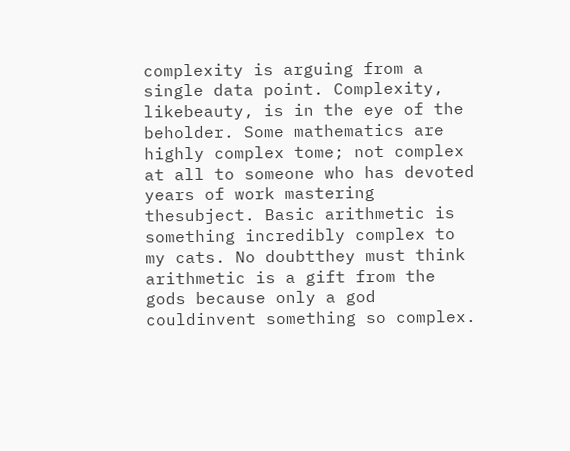complexity is arguing from a single data point. Complexity, likebeauty, is in the eye of the beholder. Some mathematics are highly complex tome; not complex at all to someone who has devoted years of work mastering thesubject. Basic arithmetic is something incredibly complex to my cats. No doubtthey must think arithmetic is a gift from the gods because only a god couldinvent something so complex.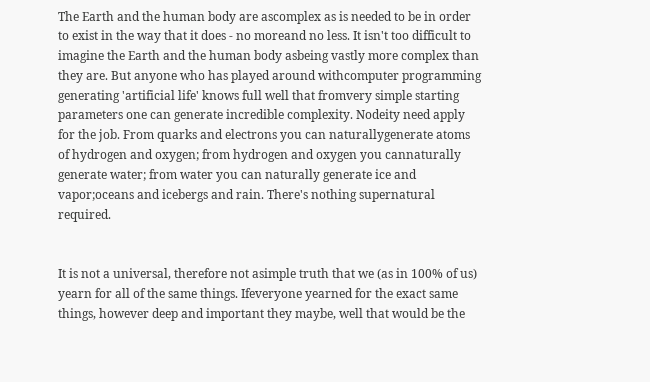The Earth and the human body are ascomplex as is needed to be in order to exist in the way that it does - no moreand no less. It isn't too difficult to imagine the Earth and the human body asbeing vastly more complex than they are. But anyone who has played around withcomputer programming generating 'artificial life' knows full well that fromvery simple starting parameters one can generate incredible complexity. Nodeity need apply for the job. From quarks and electrons you can naturallygenerate atoms of hydrogen and oxygen; from hydrogen and oxygen you cannaturally generate water; from water you can naturally generate ice and vapor;oceans and icebergs and rain. There's nothing supernatural required.


It is not a universal, therefore not asimple truth that we (as in 100% of us) yearn for all of the same things. Ifeveryone yearned for the exact same things, however deep and important they maybe, well that would be the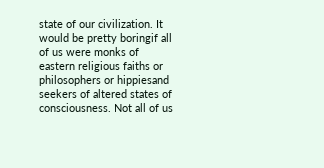state of our civilization. It would be pretty boringif all of us were monks of eastern religious faiths or philosophers or hippiesand seekers of altered states of consciousness. Not all of us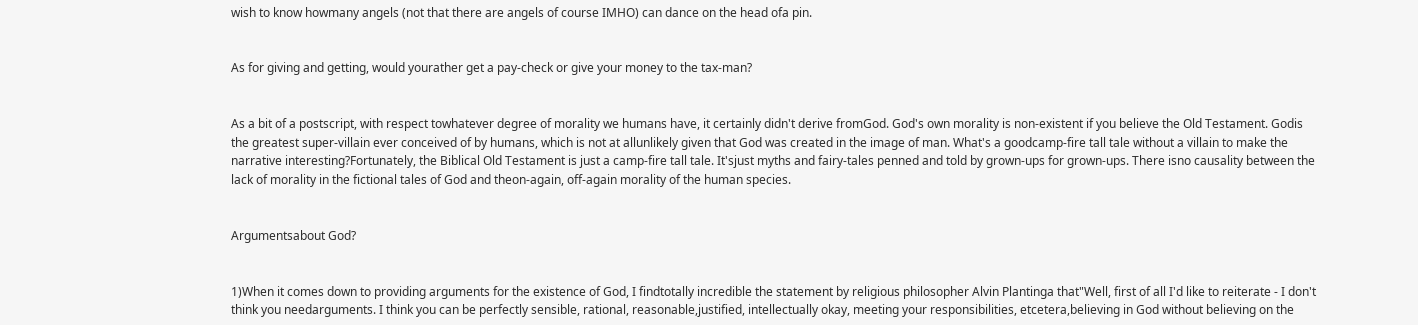wish to know howmany angels (not that there are angels of course IMHO) can dance on the head ofa pin.


As for giving and getting, would yourather get a pay-check or give your money to the tax-man?


As a bit of a postscript, with respect towhatever degree of morality we humans have, it certainly didn't derive fromGod. God's own morality is non-existent if you believe the Old Testament. Godis the greatest super-villain ever conceived of by humans, which is not at allunlikely given that God was created in the image of man. What's a goodcamp-fire tall tale without a villain to make the narrative interesting?Fortunately, the Biblical Old Testament is just a camp-fire tall tale. It'sjust myths and fairy-tales penned and told by grown-ups for grown-ups. There isno causality between the lack of morality in the fictional tales of God and theon-again, off-again morality of the human species.


Argumentsabout God?


1)When it comes down to providing arguments for the existence of God, I findtotally incredible the statement by religious philosopher Alvin Plantinga that"Well, first of all I'd like to reiterate - I don't think you needarguments. I think you can be perfectly sensible, rational, reasonable,justified, intellectually okay, meeting your responsibilities, etcetera,believing in God without believing on the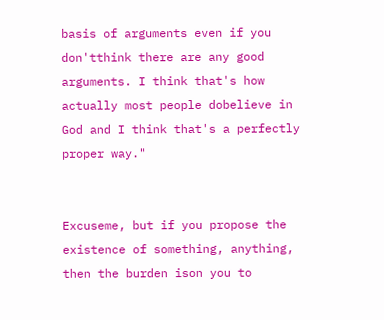basis of arguments even if you don'tthink there are any good arguments. I think that's how actually most people dobelieve in God and I think that's a perfectly proper way."


Excuseme, but if you propose the existence of something, anything, then the burden ison you to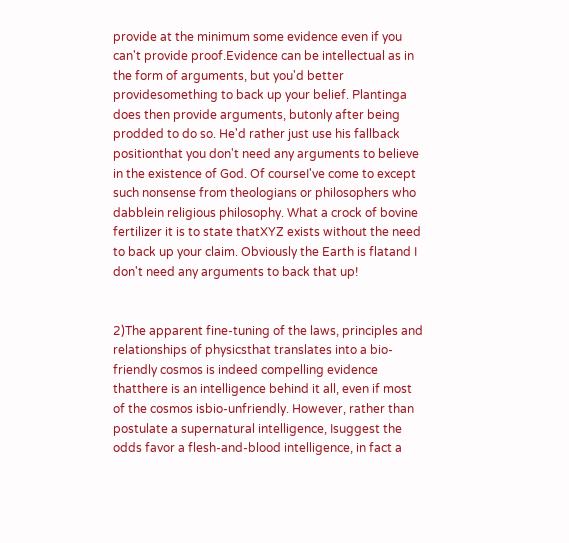provide at the minimum some evidence even if you can't provide proof.Evidence can be intellectual as in the form of arguments, but you'd better providesomething to back up your belief. Plantinga does then provide arguments, butonly after being prodded to do so. He'd rather just use his fallback positionthat you don't need any arguments to believe in the existence of God. Of courseI've come to except such nonsense from theologians or philosophers who dabblein religious philosophy. What a crock of bovine fertilizer it is to state thatXYZ exists without the need to back up your claim. Obviously the Earth is flatand I don't need any arguments to back that up!


2)The apparent fine-tuning of the laws, principles and relationships of physicsthat translates into a bio-friendly cosmos is indeed compelling evidence thatthere is an intelligence behind it all, even if most of the cosmos isbio-unfriendly. However, rather than postulate a supernatural intelligence, Isuggest the odds favor a flesh-and-blood intelligence, in fact a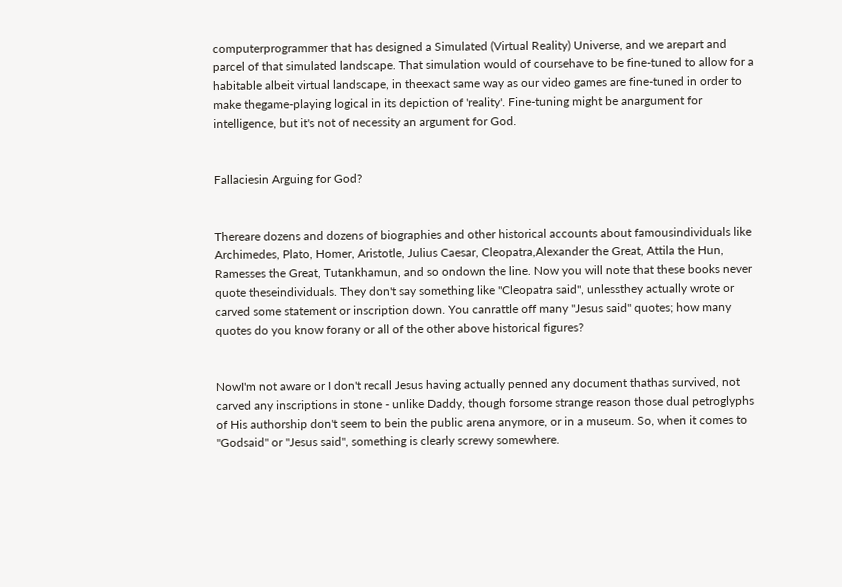computerprogrammer that has designed a Simulated (Virtual Reality) Universe, and we arepart and parcel of that simulated landscape. That simulation would of coursehave to be fine-tuned to allow for a habitable albeit virtual landscape, in theexact same way as our video games are fine-tuned in order to make thegame-playing logical in its depiction of 'reality'. Fine-tuning might be anargument for intelligence, but it's not of necessity an argument for God.


Fallaciesin Arguing for God?


Thereare dozens and dozens of biographies and other historical accounts about famousindividuals like Archimedes, Plato, Homer, Aristotle, Julius Caesar, Cleopatra,Alexander the Great, Attila the Hun, Ramesses the Great, Tutankhamun, and so ondown the line. Now you will note that these books never quote theseindividuals. They don't say something like "Cleopatra said", unlessthey actually wrote or carved some statement or inscription down. You canrattle off many "Jesus said" quotes; how many quotes do you know forany or all of the other above historical figures?


NowI'm not aware or I don't recall Jesus having actually penned any document thathas survived, not carved any inscriptions in stone - unlike Daddy, though forsome strange reason those dual petroglyphs of His authorship don't seem to bein the public arena anymore, or in a museum. So, when it comes to "Godsaid" or "Jesus said", something is clearly screwy somewhere.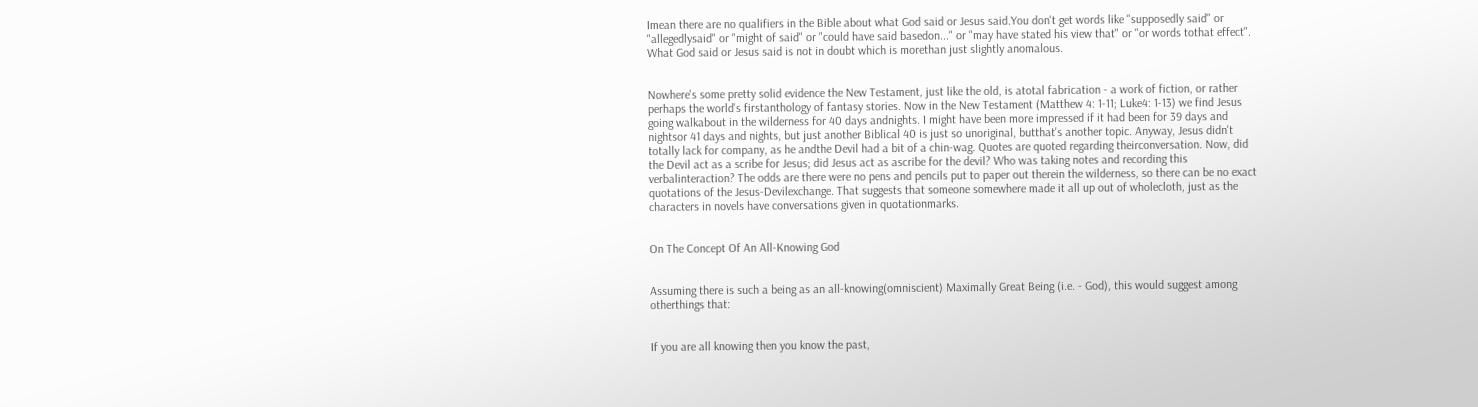Imean there are no qualifiers in the Bible about what God said or Jesus said.You don't get words like "supposedly said" or "allegedlysaid" or "might of said" or "could have said basedon..." or "may have stated his view that" or "or words tothat effect". What God said or Jesus said is not in doubt which is morethan just slightly anomalous.


Nowhere's some pretty solid evidence the New Testament, just like the old, is atotal fabrication - a work of fiction, or rather perhaps the world's firstanthology of fantasy stories. Now in the New Testament (Matthew 4: 1-11; Luke4: 1-13) we find Jesus going walkabout in the wilderness for 40 days andnights. I might have been more impressed if it had been for 39 days and nightsor 41 days and nights, but just another Biblical 40 is just so unoriginal, butthat's another topic. Anyway, Jesus didn't totally lack for company, as he andthe Devil had a bit of a chin-wag. Quotes are quoted regarding theirconversation. Now, did the Devil act as a scribe for Jesus; did Jesus act as ascribe for the devil? Who was taking notes and recording this verbalinteraction? The odds are there were no pens and pencils put to paper out therein the wilderness, so there can be no exact quotations of the Jesus-Devilexchange. That suggests that someone somewhere made it all up out of wholecloth, just as the characters in novels have conversations given in quotationmarks.


On The Concept Of An All-Knowing God


Assuming there is such a being as an all-knowing(omniscient) Maximally Great Being (i.e. - God), this would suggest among otherthings that:


If you are all knowing then you know the past,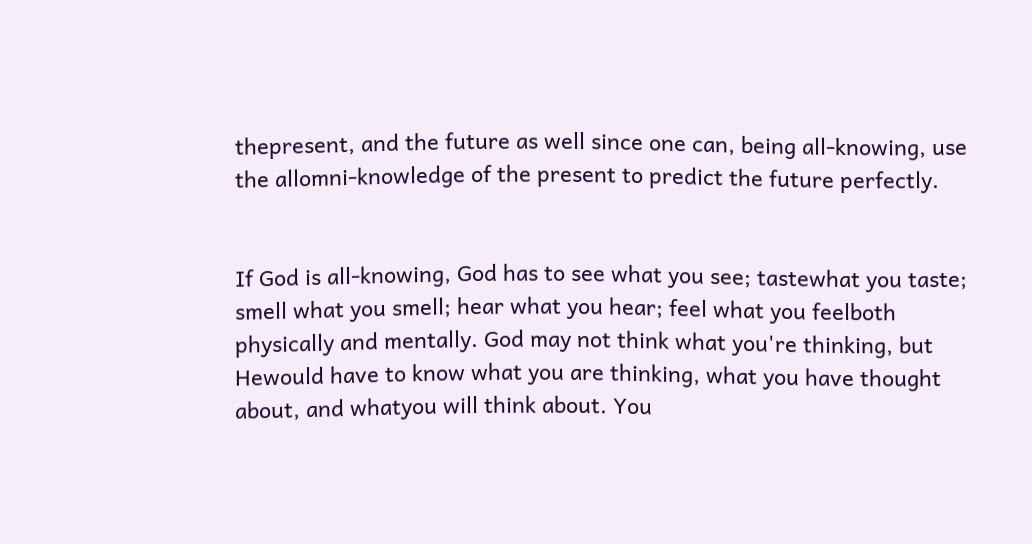thepresent, and the future as well since one can, being all-knowing, use the allomni-knowledge of the present to predict the future perfectly.


If God is all-knowing, God has to see what you see; tastewhat you taste; smell what you smell; hear what you hear; feel what you feelboth physically and mentally. God may not think what you're thinking, but Hewould have to know what you are thinking, what you have thought about, and whatyou will think about. You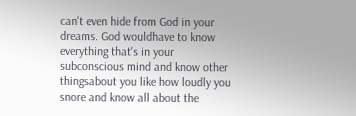can't even hide from God in your dreams. God wouldhave to know everything that's in your subconscious mind and know other thingsabout you like how loudly you snore and know all about the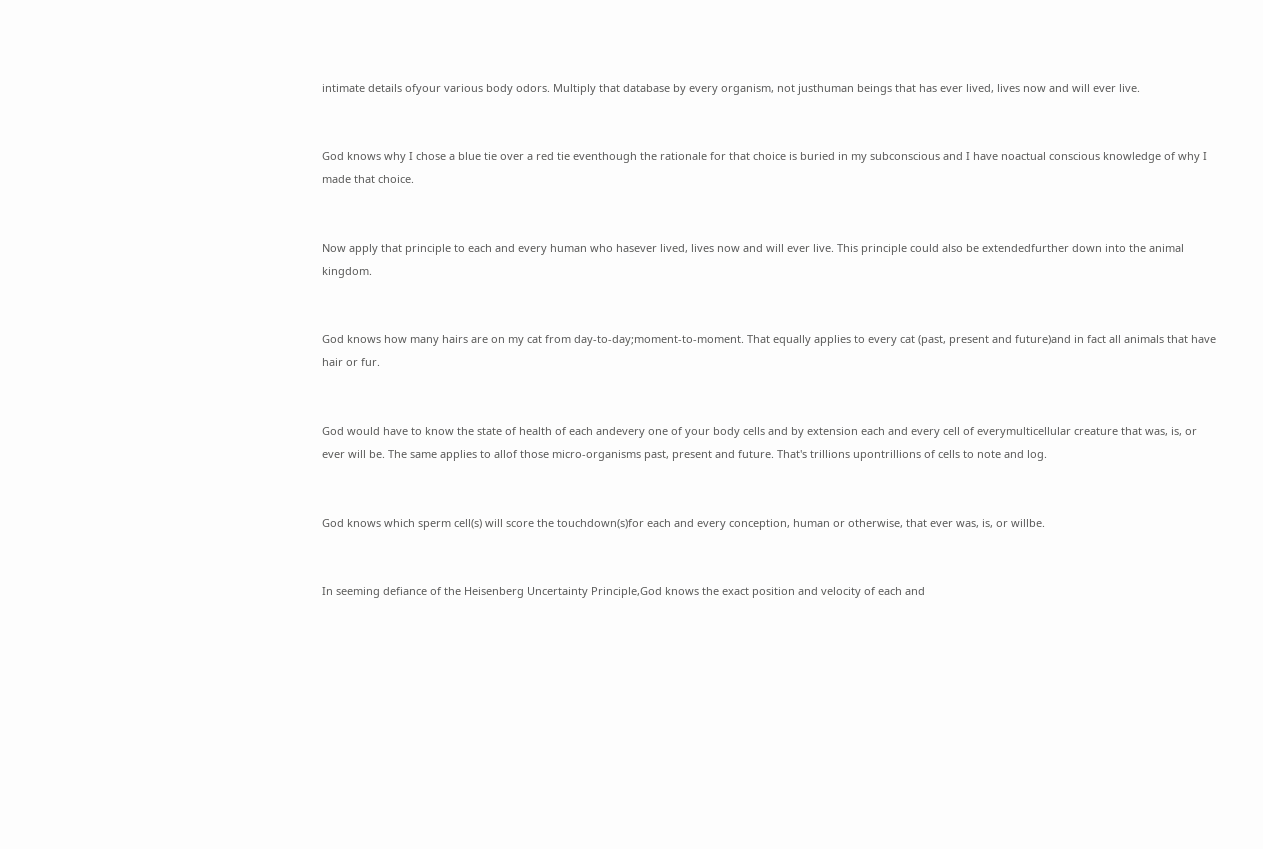intimate details ofyour various body odors. Multiply that database by every organism, not justhuman beings that has ever lived, lives now and will ever live.


God knows why I chose a blue tie over a red tie eventhough the rationale for that choice is buried in my subconscious and I have noactual conscious knowledge of why I made that choice.


Now apply that principle to each and every human who hasever lived, lives now and will ever live. This principle could also be extendedfurther down into the animal kingdom.


God knows how many hairs are on my cat from day-to-day;moment-to-moment. That equally applies to every cat (past, present and future)and in fact all animals that have hair or fur.


God would have to know the state of health of each andevery one of your body cells and by extension each and every cell of everymulticellular creature that was, is, or ever will be. The same applies to allof those micro-organisms past, present and future. That's trillions upontrillions of cells to note and log.


God knows which sperm cell(s) will score the touchdown(s)for each and every conception, human or otherwise, that ever was, is, or willbe.


In seeming defiance of the Heisenberg Uncertainty Principle,God knows the exact position and velocity of each and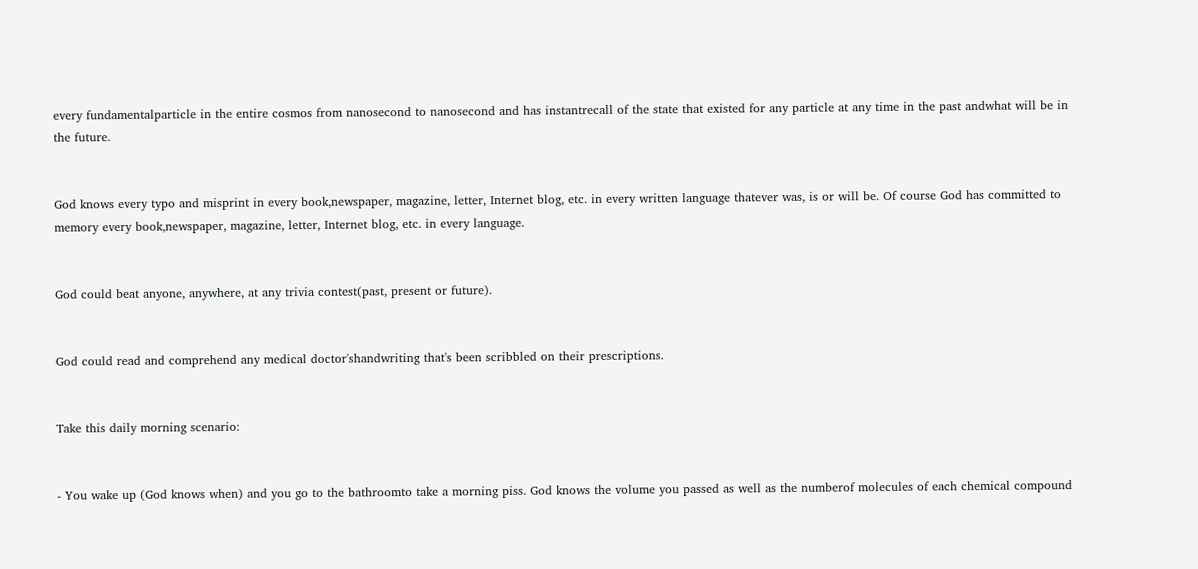every fundamentalparticle in the entire cosmos from nanosecond to nanosecond and has instantrecall of the state that existed for any particle at any time in the past andwhat will be in the future.


God knows every typo and misprint in every book,newspaper, magazine, letter, Internet blog, etc. in every written language thatever was, is or will be. Of course God has committed to memory every book,newspaper, magazine, letter, Internet blog, etc. in every language.


God could beat anyone, anywhere, at any trivia contest(past, present or future).


God could read and comprehend any medical doctor'shandwriting that's been scribbled on their prescriptions.


Take this daily morning scenario:


- You wake up (God knows when) and you go to the bathroomto take a morning piss. God knows the volume you passed as well as the numberof molecules of each chemical compound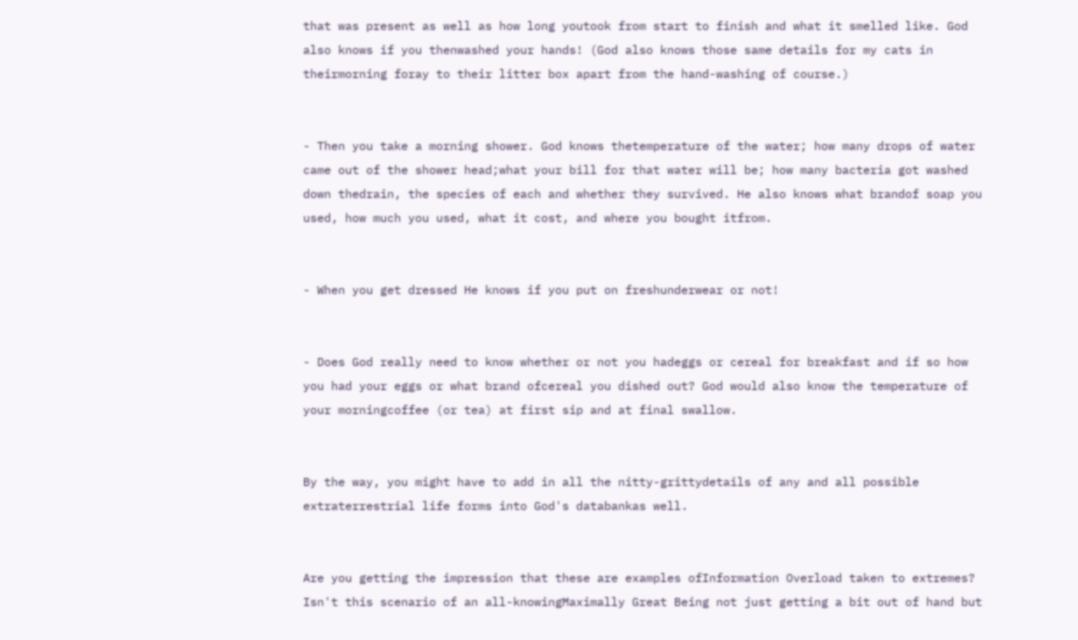that was present as well as how long youtook from start to finish and what it smelled like. God also knows if you thenwashed your hands! (God also knows those same details for my cats in theirmorning foray to their litter box apart from the hand-washing of course.)


- Then you take a morning shower. God knows thetemperature of the water; how many drops of water came out of the shower head;what your bill for that water will be; how many bacteria got washed down thedrain, the species of each and whether they survived. He also knows what brandof soap you used, how much you used, what it cost, and where you bought itfrom.


- When you get dressed He knows if you put on freshunderwear or not!


- Does God really need to know whether or not you hadeggs or cereal for breakfast and if so how you had your eggs or what brand ofcereal you dished out? God would also know the temperature of your morningcoffee (or tea) at first sip and at final swallow.


By the way, you might have to add in all the nitty-grittydetails of any and all possible extraterrestrial life forms into God's databankas well.


Are you getting the impression that these are examples ofInformation Overload taken to extremes? Isn't this scenario of an all-knowingMaximally Great Being not just getting a bit out of hand but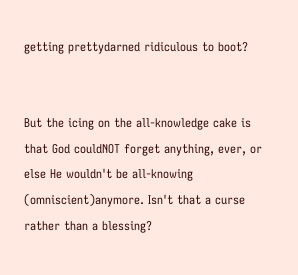getting prettydarned ridiculous to boot?


But the icing on the all-knowledge cake is that God couldNOT forget anything, ever, or else He wouldn't be all-knowing (omniscient)anymore. Isn't that a curse rather than a blessing?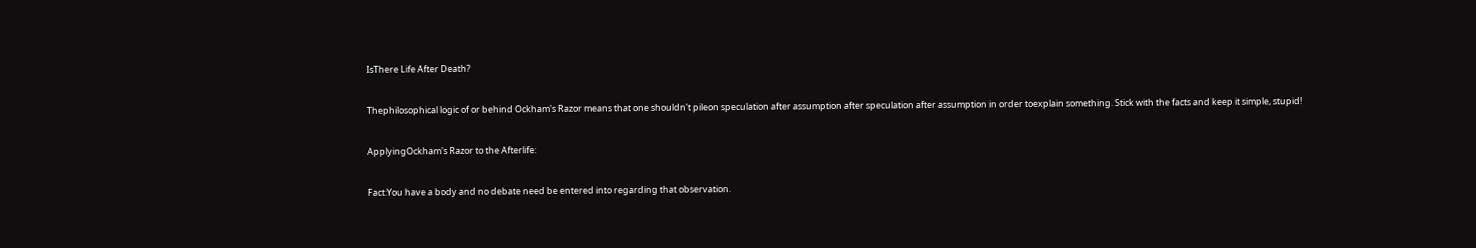IsThere Life After Death?


Thephilosophical logic of or behind Ockham's Razor means that one shouldn't pileon speculation after assumption after speculation after assumption in order toexplain something. Stick with the facts and keep it simple, stupid!


ApplyingOckham's Razor to the Afterlife:


Fact:You have a body and no debate need be entered into regarding that observation.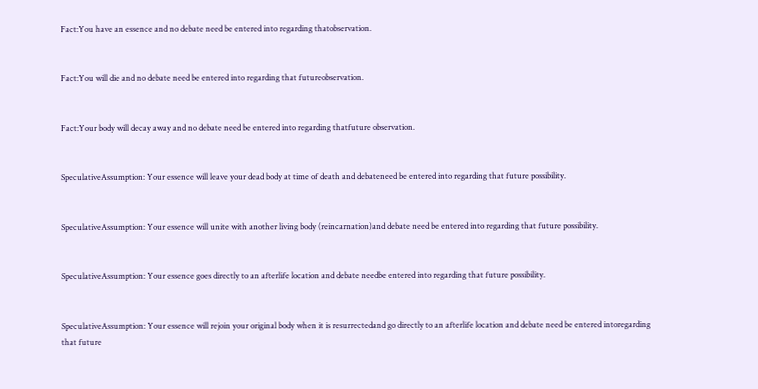Fact:You have an essence and no debate need be entered into regarding thatobservation.


Fact:You will die and no debate need be entered into regarding that futureobservation.


Fact:Your body will decay away and no debate need be entered into regarding thatfuture observation.


SpeculativeAssumption: Your essence will leave your dead body at time of death and debateneed be entered into regarding that future possibility.


SpeculativeAssumption: Your essence will unite with another living body (reincarnation)and debate need be entered into regarding that future possibility.


SpeculativeAssumption: Your essence goes directly to an afterlife location and debate needbe entered into regarding that future possibility.


SpeculativeAssumption: Your essence will rejoin your original body when it is resurrectedand go directly to an afterlife location and debate need be entered intoregarding that future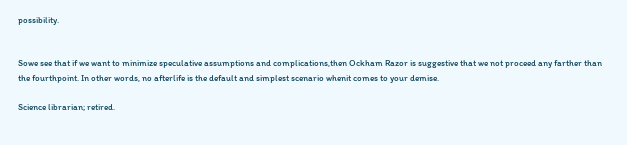possibility.


Sowe see that if we want to minimize speculative assumptions and complications,then Ockham Razor is suggestive that we not proceed any farther than the fourthpoint. In other words, no afterlife is the default and simplest scenario whenit comes to your demise.

Science librarian; retired.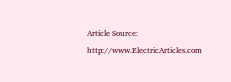Article Source: http://www.ElectricArticles.com